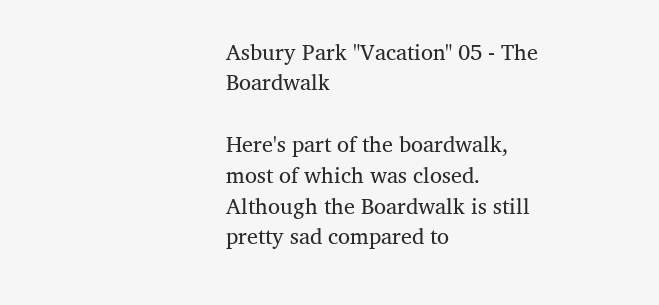Asbury Park "Vacation" 05 - The Boardwalk

Here's part of the boardwalk, most of which was closed. Although the Boardwalk is still pretty sad compared to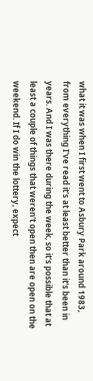what it was when I first went to Asbury Park around 1983, from everything I've read it's at least better than it's been in years. And I was there during the week, so it's possible that at least a couple of things that weren't open then are open on the weekend. If I do win the lottery, expect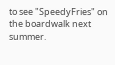to see "SpeedyFries" on the boardwalk next summer.